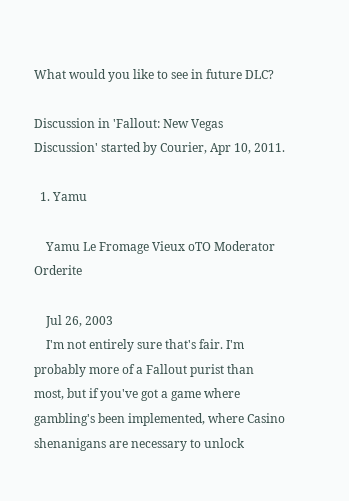What would you like to see in future DLC?

Discussion in 'Fallout: New Vegas Discussion' started by Courier, Apr 10, 2011.

  1. Yamu

    Yamu Le Fromage Vieux oTO Moderator Orderite

    Jul 26, 2003
    I'm not entirely sure that's fair. I'm probably more of a Fallout purist than most, but if you've got a game where gambling's been implemented, where Casino shenanigans are necessary to unlock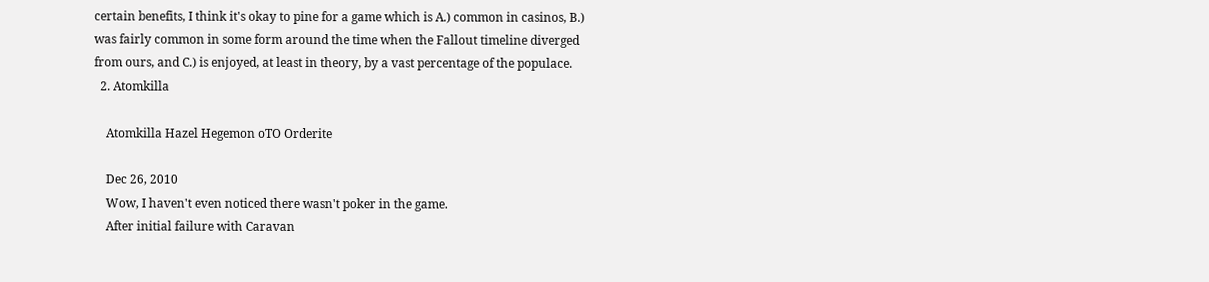certain benefits, I think it's okay to pine for a game which is A.) common in casinos, B.) was fairly common in some form around the time when the Fallout timeline diverged from ours, and C.) is enjoyed, at least in theory, by a vast percentage of the populace.
  2. Atomkilla

    Atomkilla Hazel Hegemon oTO Orderite

    Dec 26, 2010
    Wow, I haven't even noticed there wasn't poker in the game.
    After initial failure with Caravan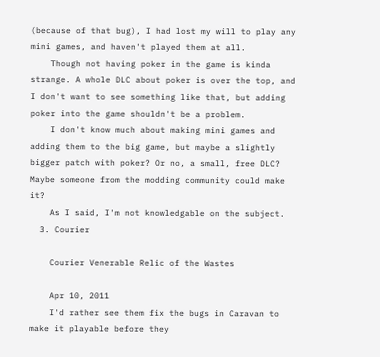(because of that bug), I had lost my will to play any mini games, and haven't played them at all.
    Though not having poker in the game is kinda strange. A whole DLC about poker is over the top, and I don't want to see something like that, but adding poker into the game shouldn't be a problem.
    I don't know much about making mini games and adding them to the big game, but maybe a slightly bigger patch with poker? Or no, a small, free DLC? Maybe someone from the modding community could make it?
    As I said, I'm not knowledgable on the subject.
  3. Courier

    Courier Venerable Relic of the Wastes

    Apr 10, 2011
    I'd rather see them fix the bugs in Caravan to make it playable before they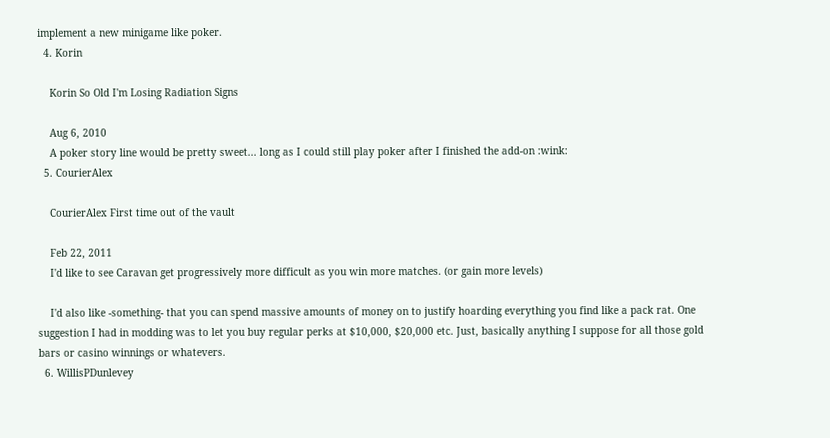implement a new minigame like poker.
  4. Korin

    Korin So Old I'm Losing Radiation Signs

    Aug 6, 2010
    A poker story line would be pretty sweet... long as I could still play poker after I finished the add-on :wink:
  5. CourierAlex

    CourierAlex First time out of the vault

    Feb 22, 2011
    I'd like to see Caravan get progressively more difficult as you win more matches. (or gain more levels)

    I'd also like -something- that you can spend massive amounts of money on to justify hoarding everything you find like a pack rat. One suggestion I had in modding was to let you buy regular perks at $10,000, $20,000 etc. Just, basically anything I suppose for all those gold bars or casino winnings or whatevers.
  6. WillisPDunlevey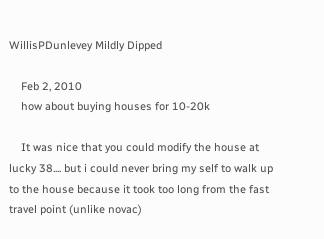WillisPDunlevey Mildly Dipped

    Feb 2, 2010
    how about buying houses for 10-20k

    It was nice that you could modify the house at lucky 38.... but i could never bring my self to walk up to the house because it took too long from the fast travel point (unlike novac)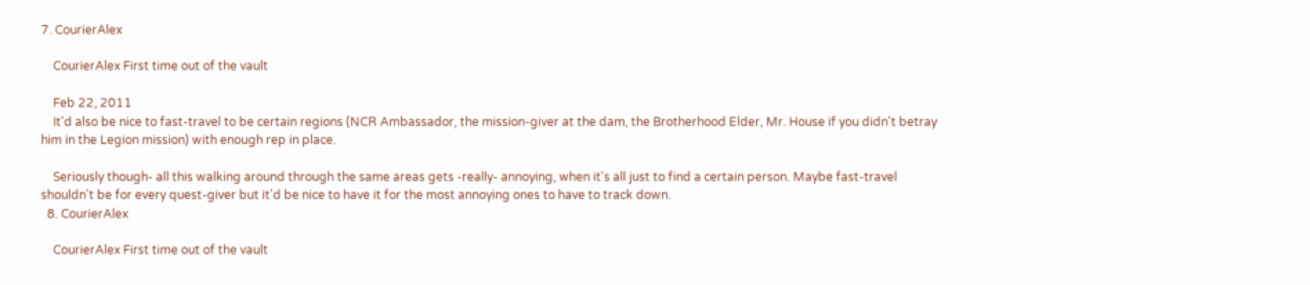7. CourierAlex

    CourierAlex First time out of the vault

    Feb 22, 2011
    It'd also be nice to fast-travel to be certain regions (NCR Ambassador, the mission-giver at the dam, the Brotherhood Elder, Mr. House if you didn't betray him in the Legion mission) with enough rep in place.

    Seriously though- all this walking around through the same areas gets -really- annoying, when it's all just to find a certain person. Maybe fast-travel shouldn't be for every quest-giver but it'd be nice to have it for the most annoying ones to have to track down.
  8. CourierAlex

    CourierAlex First time out of the vault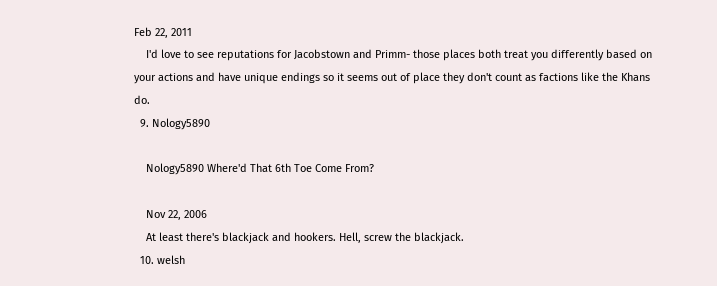Feb 22, 2011
    I'd love to see reputations for Jacobstown and Primm- those places both treat you differently based on your actions and have unique endings so it seems out of place they don't count as factions like the Khans do.
  9. Nology5890

    Nology5890 Where'd That 6th Toe Come From?

    Nov 22, 2006
    At least there's blackjack and hookers. Hell, screw the blackjack.
  10. welsh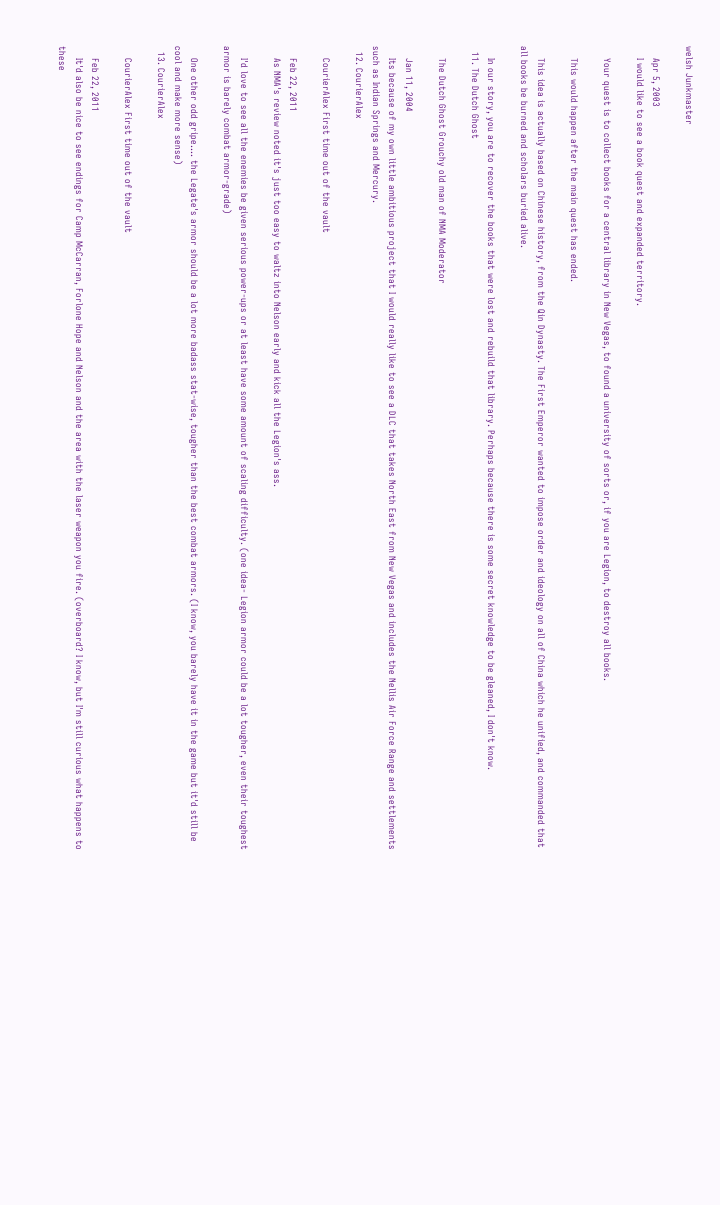welsh Junkmaster

    Apr 5, 2003
    I would like to see a book quest and expanded territory.

    Your quest is to collect books for a central library in New Vegas, to found a university of sorts or, if you are Legion, to destroy all books.

    This would happen after the main quest has ended.

    This idea is actually based on Chinese history, from the Qin Dynasty. The First Emperor wanted to impose order and ideology on all of China which he unified, and commanded that all books be burned and scholars buried alive.

    In our story, you are to recover the books that were lost and rebuild that library. Perhaps because there is some secret knowledge to be gleaned, I don't know.
  11. The Dutch Ghost

    The Dutch Ghost Grouchy old man of NMA Moderator

    Jan 11, 2004
    Its because of my own little ambitious project that I would really like to see a DLC that takes North East from New Vegas and includes the Nellis Air Force Range and settlements such as Indian Springs and Mercury.
  12. CourierAlex

    CourierAlex First time out of the vault

    Feb 22, 2011
    As NMA's review noted it's just too easy to waltz into Nelson early and kick all the Legion's ass.

    I'd love to see all the enemies be given serious power-ups or at least have some amount of scaling difficulty. (one idea- Legion armor could be a lot tougher, even their toughest armor is barely combat armor-grade)

    One other odd gripe.... the Legate's armor should be a lot more badass stat-wise, tougher than the best combat armors. (I know, you barely have it in the game but it'd still be cool and make more sense)
  13. CourierAlex

    CourierAlex First time out of the vault

    Feb 22, 2011
    It'd also be nice to see endings for Camp McCarran, Forlone Hope and Nelson and the area with the laser weapon you fire. (overboard? I know, but I'm still curious what happens to these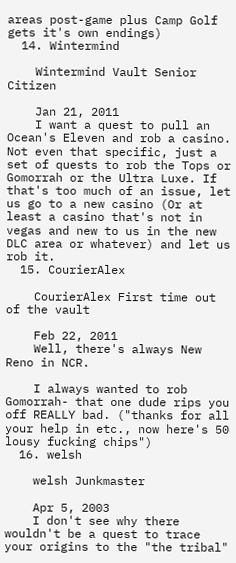areas post-game plus Camp Golf gets it's own endings)
  14. Wintermind

    Wintermind Vault Senior Citizen

    Jan 21, 2011
    I want a quest to pull an Ocean's Eleven and rob a casino. Not even that specific, just a set of quests to rob the Tops or Gomorrah or the Ultra Luxe. If that's too much of an issue, let us go to a new casino (Or at least a casino that's not in vegas and new to us in the new DLC area or whatever) and let us rob it.
  15. CourierAlex

    CourierAlex First time out of the vault

    Feb 22, 2011
    Well, there's always New Reno in NCR.

    I always wanted to rob Gomorrah- that one dude rips you off REALLY bad. ("thanks for all your help in etc., now here's 50 lousy fucking chips")
  16. welsh

    welsh Junkmaster

    Apr 5, 2003
    I don't see why there wouldn't be a quest to trace your origins to the "the tribal"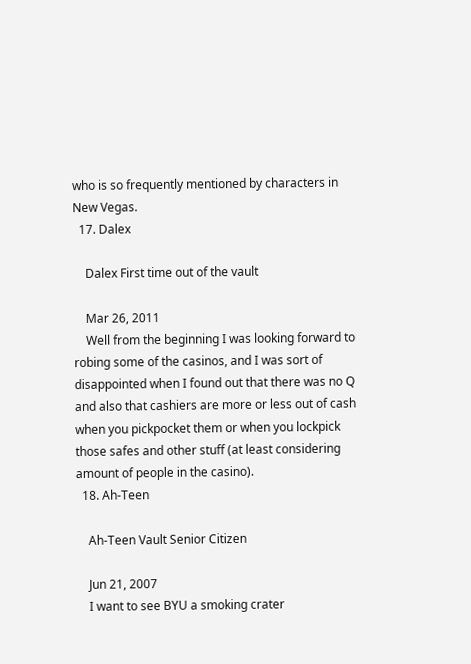who is so frequently mentioned by characters in New Vegas.
  17. Dalex

    Dalex First time out of the vault

    Mar 26, 2011
    Well from the beginning I was looking forward to robing some of the casinos, and I was sort of disappointed when I found out that there was no Q and also that cashiers are more or less out of cash when you pickpocket them or when you lockpick those safes and other stuff (at least considering amount of people in the casino).
  18. Ah-Teen

    Ah-Teen Vault Senior Citizen

    Jun 21, 2007
    I want to see BYU a smoking crater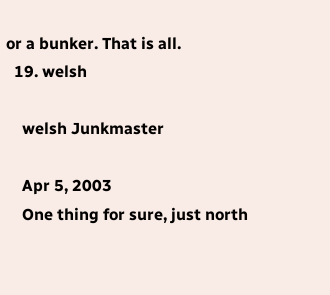or a bunker. That is all.
  19. welsh

    welsh Junkmaster

    Apr 5, 2003
    One thing for sure, just north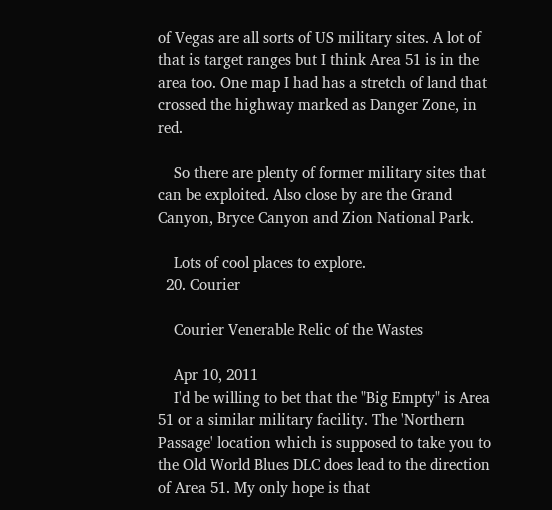of Vegas are all sorts of US military sites. A lot of that is target ranges but I think Area 51 is in the area too. One map I had has a stretch of land that crossed the highway marked as Danger Zone, in red.

    So there are plenty of former military sites that can be exploited. Also close by are the Grand Canyon, Bryce Canyon and Zion National Park.

    Lots of cool places to explore.
  20. Courier

    Courier Venerable Relic of the Wastes

    Apr 10, 2011
    I'd be willing to bet that the "Big Empty" is Area 51 or a similar military facility. The 'Northern Passage' location which is supposed to take you to the Old World Blues DLC does lead to the direction of Area 51. My only hope is that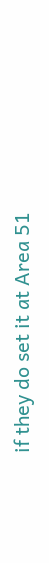if they do set it at Area 51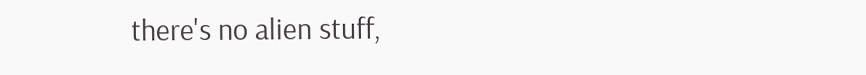there's no alien stuff,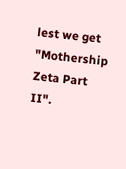lest we get "Mothership Zeta Part II".